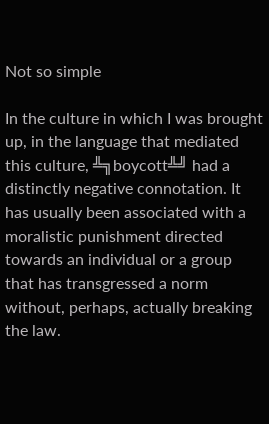Not so simple

In the culture in which I was brought up, in the language that mediated this culture, ╩╗boycott╩╝ had a distinctly negative connotation. It has usually been associated with a moralistic punishment directed towards an individual or a group that has transgressed a norm without, perhaps, actually breaking the law.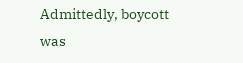Admittedly, boycott was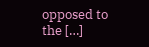opposed to the […]